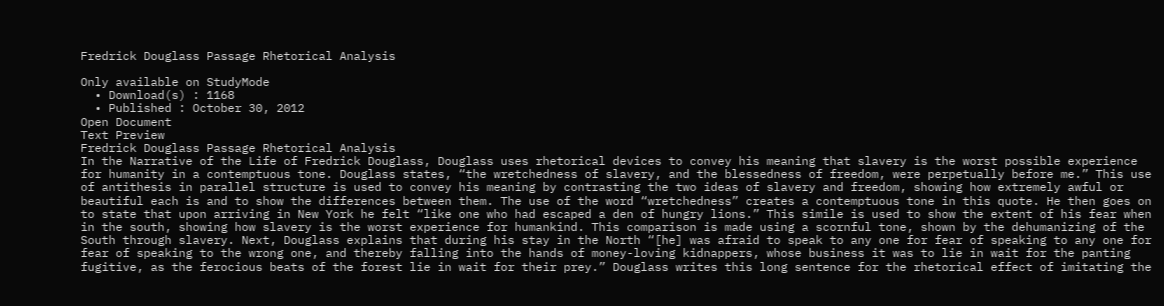Fredrick Douglass Passage Rhetorical Analysis

Only available on StudyMode
  • Download(s) : 1168
  • Published : October 30, 2012
Open Document
Text Preview
Fredrick Douglass Passage Rhetorical Analysis
In the Narrative of the Life of Fredrick Douglass, Douglass uses rhetorical devices to convey his meaning that slavery is the worst possible experience for humanity in a contemptuous tone. Douglass states, “the wretchedness of slavery, and the blessedness of freedom, were perpetually before me.” This use of antithesis in parallel structure is used to convey his meaning by contrasting the two ideas of slavery and freedom, showing how extremely awful or beautiful each is and to show the differences between them. The use of the word “wretchedness” creates a contemptuous tone in this quote. He then goes on to state that upon arriving in New York he felt “like one who had escaped a den of hungry lions.” This simile is used to show the extent of his fear when in the south, showing how slavery is the worst experience for humankind. This comparison is made using a scornful tone, shown by the dehumanizing of the South through slavery. Next, Douglass explains that during his stay in the North “[he] was afraid to speak to any one for fear of speaking to any one for fear of speaking to the wrong one, and thereby falling into the hands of money-loving kidnappers, whose business it was to lie in wait for the panting fugitive, as the ferocious beats of the forest lie in wait for their prey.” Douglass writes this long sentence for the rhetorical effect of imitating the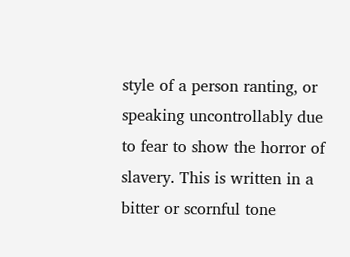style of a person ranting, or speaking uncontrollably due to fear to show the horror of slavery. This is written in a bitter or scornful tone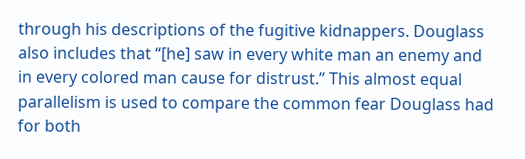through his descriptions of the fugitive kidnappers. Douglass also includes that “[he] saw in every white man an enemy and in every colored man cause for distrust.” This almost equal parallelism is used to compare the common fear Douglass had for both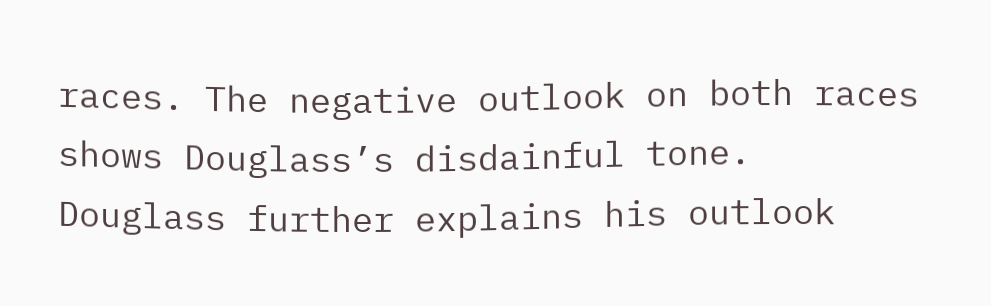races. The negative outlook on both races shows Douglass’s disdainful tone. Douglass further explains his outlook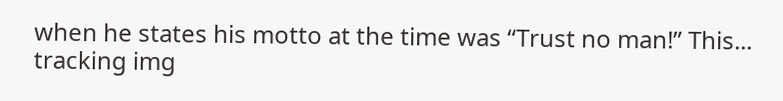when he states his motto at the time was “Trust no man!” This...
tracking img